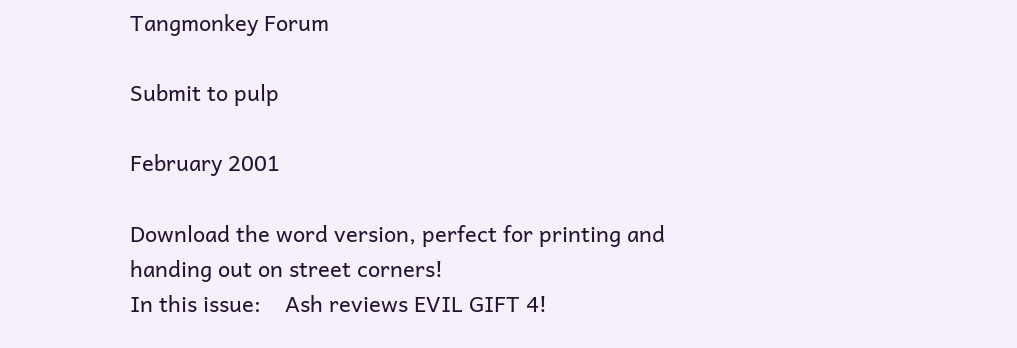Tangmonkey Forum

Submit to pulp

February 2001

Download the word version, perfect for printing and handing out on street corners!
In this issue:    Ash reviews EVIL GIFT 4!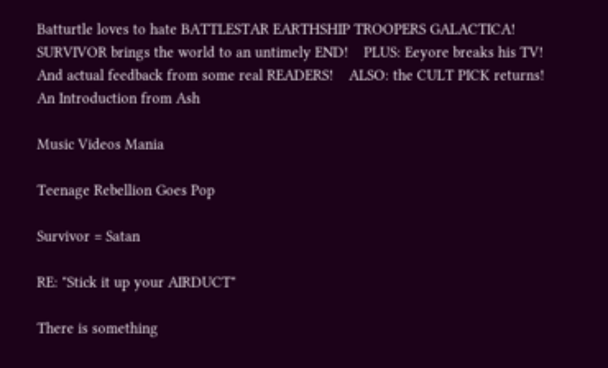Batturtle loves to hate BATTLESTAR EARTHSHIP TROOPERS GALACTICA!    SURVIVOR brings the world to an untimely END!    PLUS: Eeyore breaks his TV!    And actual feedback from some real READERS!    ALSO: the CULT PICK returns!
An Introduction from Ash

Music Videos Mania

Teenage Rebellion Goes Pop

Survivor = Satan

RE: "Stick it up your AIRDUCT"

There is something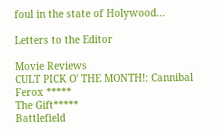foul in the state of Holywood...

Letters to the Editor

Movie Reviews
CULT PICK O' THE MONTH!: Cannibal Ferox *****
The Gift*****
Battlefield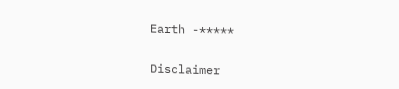Earth -*****

Disclaimer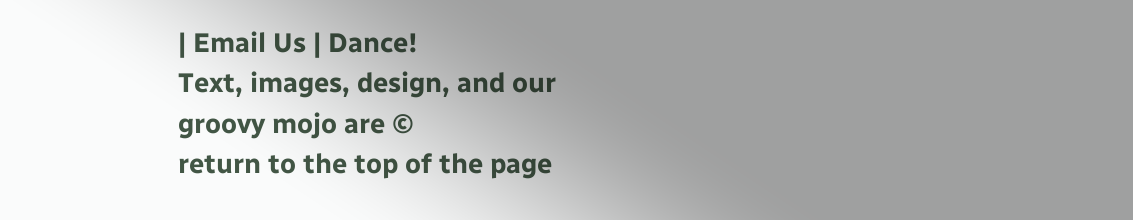| Email Us | Dance!
Text, images, design, and our groovy mojo are ©
return to the top of the page